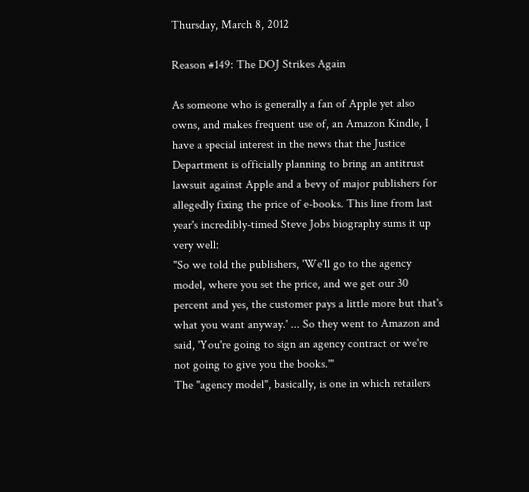Thursday, March 8, 2012

Reason #149: The DOJ Strikes Again

As someone who is generally a fan of Apple yet also owns, and makes frequent use of, an Amazon Kindle, I have a special interest in the news that the Justice Department is officially planning to bring an antitrust lawsuit against Apple and a bevy of major publishers for allegedly fixing the price of e-books. This line from last year's incredibly-timed Steve Jobs biography sums it up very well:
"So we told the publishers, 'We'll go to the agency model, where you set the price, and we get our 30 percent and yes, the customer pays a little more but that's what you want anyway.' ... So they went to Amazon and said, 'You're going to sign an agency contract or we're not going to give you the books.'"
The "agency model", basically, is one in which retailers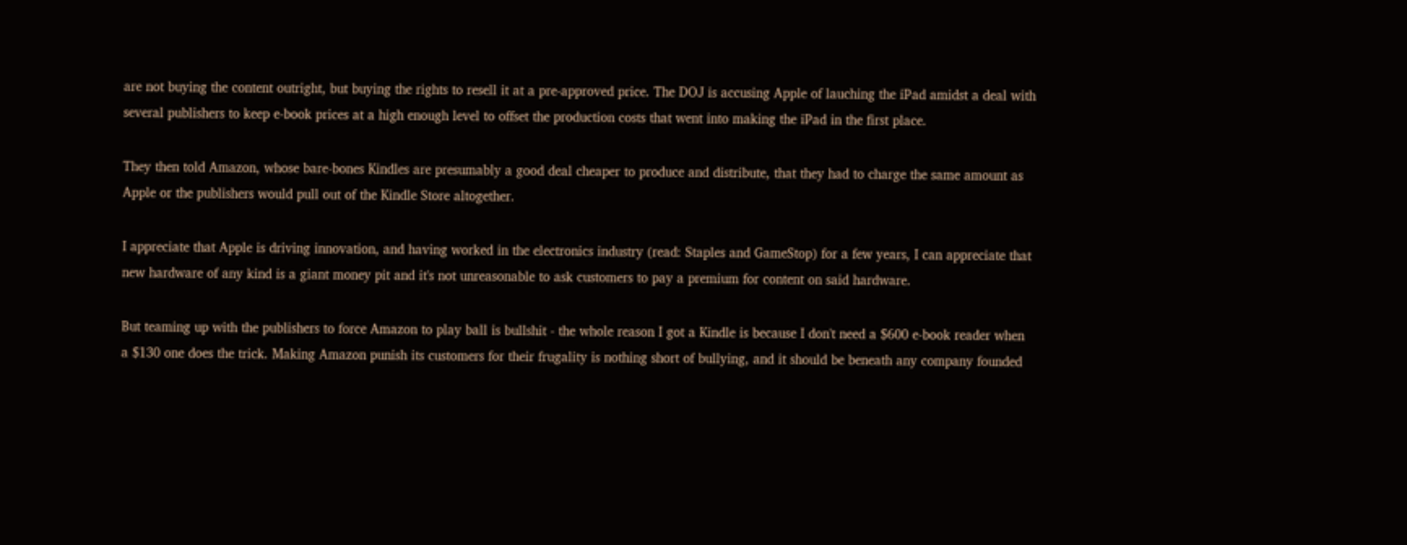are not buying the content outright, but buying the rights to resell it at a pre-approved price. The DOJ is accusing Apple of lauching the iPad amidst a deal with several publishers to keep e-book prices at a high enough level to offset the production costs that went into making the iPad in the first place.

They then told Amazon, whose bare-bones Kindles are presumably a good deal cheaper to produce and distribute, that they had to charge the same amount as Apple or the publishers would pull out of the Kindle Store altogether.

I appreciate that Apple is driving innovation, and having worked in the electronics industry (read: Staples and GameStop) for a few years, I can appreciate that new hardware of any kind is a giant money pit and it's not unreasonable to ask customers to pay a premium for content on said hardware.

But teaming up with the publishers to force Amazon to play ball is bullshit - the whole reason I got a Kindle is because I don't need a $600 e-book reader when a $130 one does the trick. Making Amazon punish its customers for their frugality is nothing short of bullying, and it should be beneath any company founded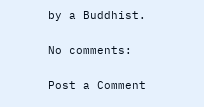by a Buddhist.

No comments:

Post a Comment